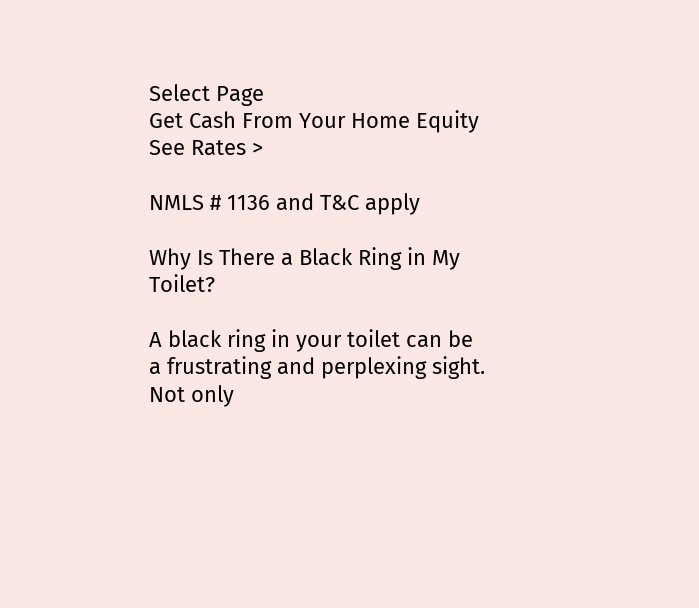Select Page
Get Cash From Your Home Equity   See Rates >

NMLS # 1136 and T&C apply

Why Is There a Black Ring in My Toilet?

A black ring in your toilet can be a frustrating and perplexing sight. Not only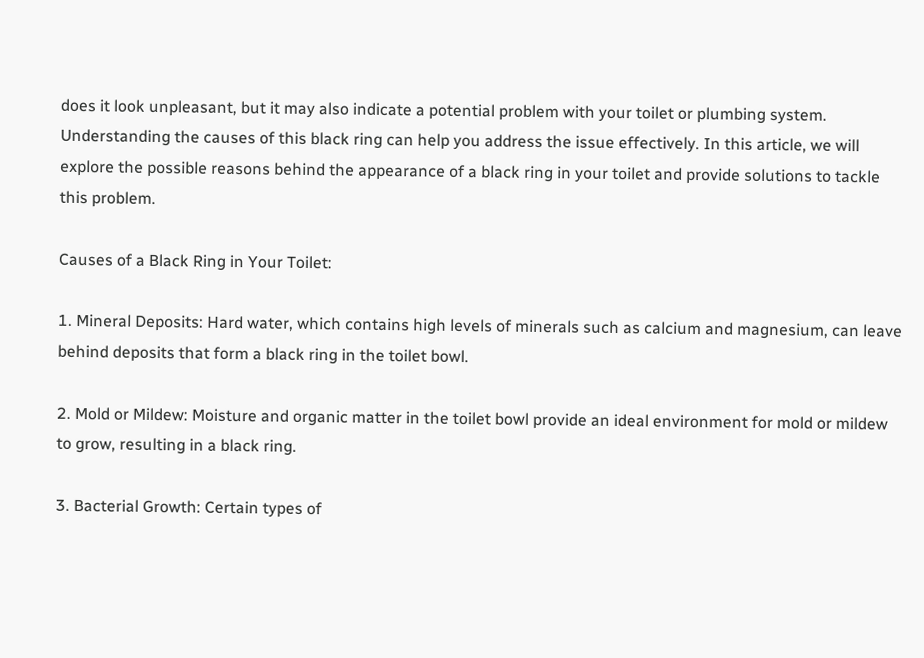does it look unpleasant, but it may also indicate a potential problem with your toilet or plumbing system. Understanding the causes of this black ring can help you address the issue effectively. In this article, we will explore the possible reasons behind the appearance of a black ring in your toilet and provide solutions to tackle this problem.

Causes of a Black Ring in Your Toilet:

1. Mineral Deposits: Hard water, which contains high levels of minerals such as calcium and magnesium, can leave behind deposits that form a black ring in the toilet bowl.

2. Mold or Mildew: Moisture and organic matter in the toilet bowl provide an ideal environment for mold or mildew to grow, resulting in a black ring.

3. Bacterial Growth: Certain types of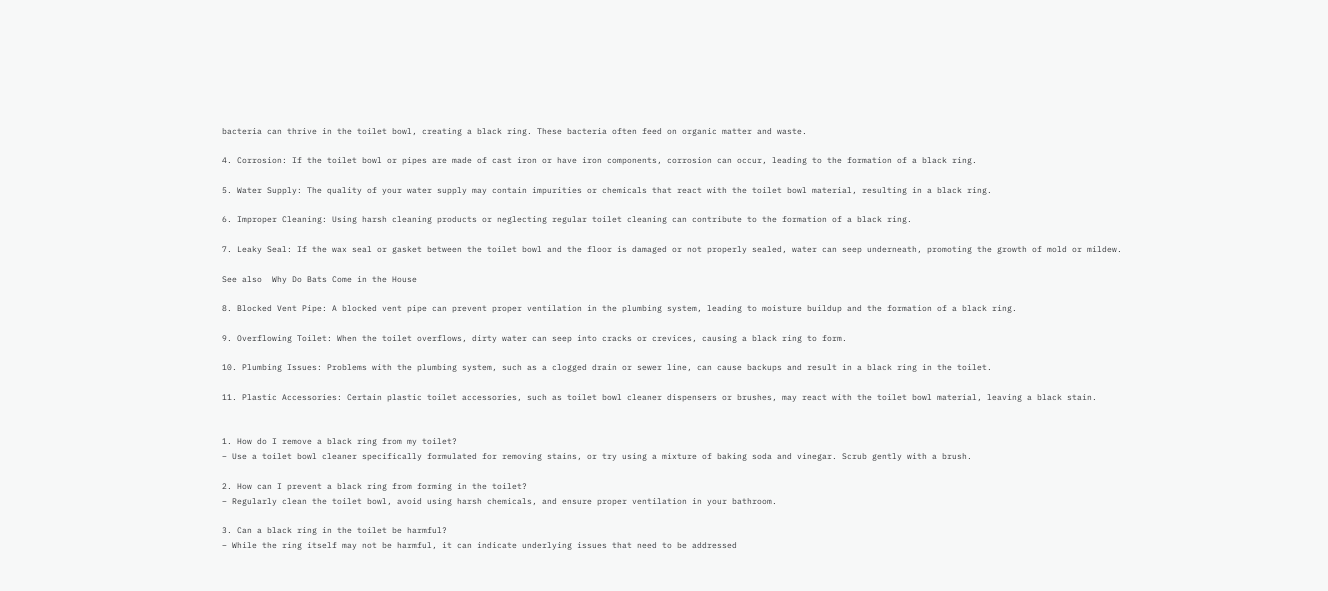bacteria can thrive in the toilet bowl, creating a black ring. These bacteria often feed on organic matter and waste.

4. Corrosion: If the toilet bowl or pipes are made of cast iron or have iron components, corrosion can occur, leading to the formation of a black ring.

5. Water Supply: The quality of your water supply may contain impurities or chemicals that react with the toilet bowl material, resulting in a black ring.

6. Improper Cleaning: Using harsh cleaning products or neglecting regular toilet cleaning can contribute to the formation of a black ring.

7. Leaky Seal: If the wax seal or gasket between the toilet bowl and the floor is damaged or not properly sealed, water can seep underneath, promoting the growth of mold or mildew.

See also  Why Do Bats Come in the House

8. Blocked Vent Pipe: A blocked vent pipe can prevent proper ventilation in the plumbing system, leading to moisture buildup and the formation of a black ring.

9. Overflowing Toilet: When the toilet overflows, dirty water can seep into cracks or crevices, causing a black ring to form.

10. Plumbing Issues: Problems with the plumbing system, such as a clogged drain or sewer line, can cause backups and result in a black ring in the toilet.

11. Plastic Accessories: Certain plastic toilet accessories, such as toilet bowl cleaner dispensers or brushes, may react with the toilet bowl material, leaving a black stain.


1. How do I remove a black ring from my toilet?
– Use a toilet bowl cleaner specifically formulated for removing stains, or try using a mixture of baking soda and vinegar. Scrub gently with a brush.

2. How can I prevent a black ring from forming in the toilet?
– Regularly clean the toilet bowl, avoid using harsh chemicals, and ensure proper ventilation in your bathroom.

3. Can a black ring in the toilet be harmful?
– While the ring itself may not be harmful, it can indicate underlying issues that need to be addressed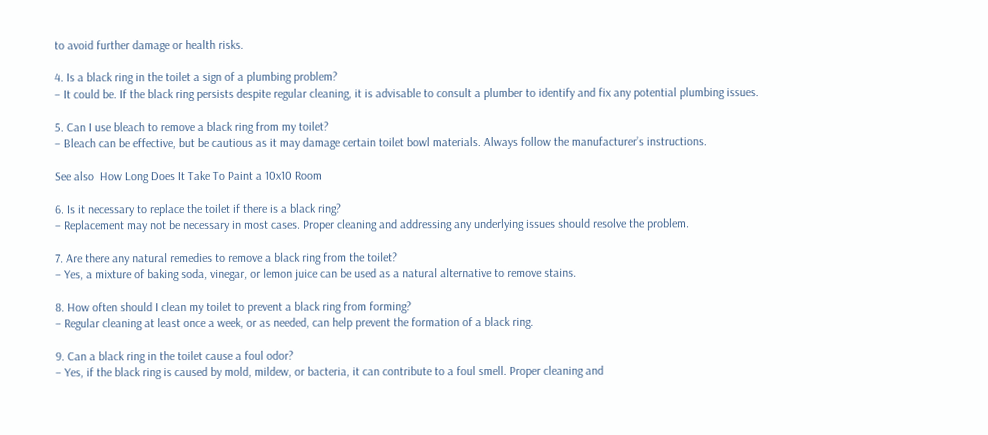to avoid further damage or health risks.

4. Is a black ring in the toilet a sign of a plumbing problem?
– It could be. If the black ring persists despite regular cleaning, it is advisable to consult a plumber to identify and fix any potential plumbing issues.

5. Can I use bleach to remove a black ring from my toilet?
– Bleach can be effective, but be cautious as it may damage certain toilet bowl materials. Always follow the manufacturer’s instructions.

See also  How Long Does It Take To Paint a 10x10 Room

6. Is it necessary to replace the toilet if there is a black ring?
– Replacement may not be necessary in most cases. Proper cleaning and addressing any underlying issues should resolve the problem.

7. Are there any natural remedies to remove a black ring from the toilet?
– Yes, a mixture of baking soda, vinegar, or lemon juice can be used as a natural alternative to remove stains.

8. How often should I clean my toilet to prevent a black ring from forming?
– Regular cleaning at least once a week, or as needed, can help prevent the formation of a black ring.

9. Can a black ring in the toilet cause a foul odor?
– Yes, if the black ring is caused by mold, mildew, or bacteria, it can contribute to a foul smell. Proper cleaning and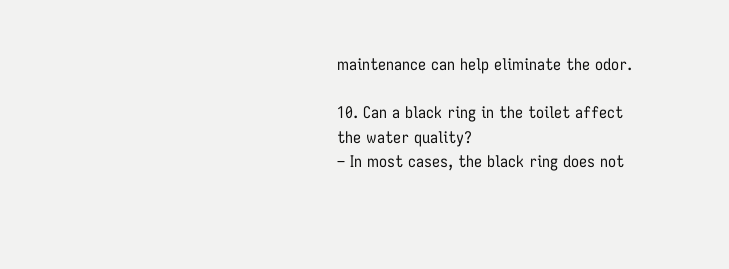maintenance can help eliminate the odor.

10. Can a black ring in the toilet affect the water quality?
– In most cases, the black ring does not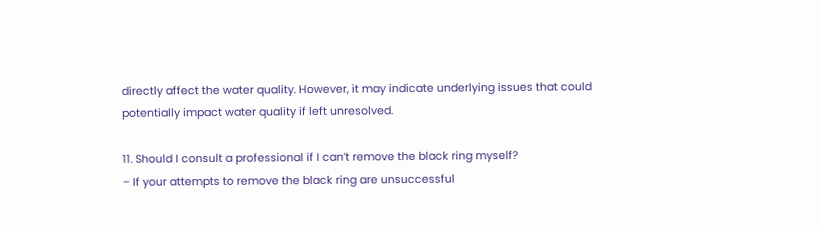directly affect the water quality. However, it may indicate underlying issues that could potentially impact water quality if left unresolved.

11. Should I consult a professional if I can’t remove the black ring myself?
– If your attempts to remove the black ring are unsuccessful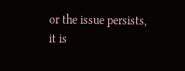or the issue persists, it is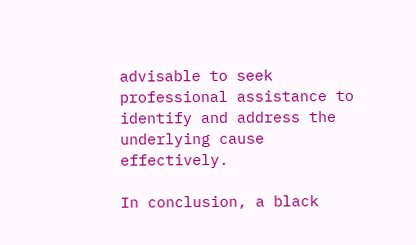advisable to seek professional assistance to identify and address the underlying cause effectively.

In conclusion, a black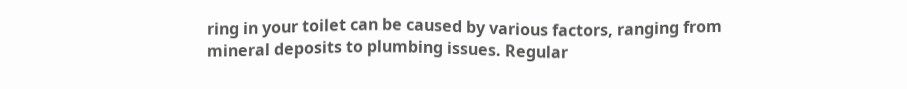ring in your toilet can be caused by various factors, ranging from mineral deposits to plumbing issues. Regular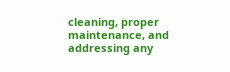cleaning, proper maintenance, and addressing any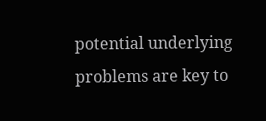potential underlying problems are key to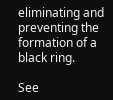eliminating and preventing the formation of a black ring.

See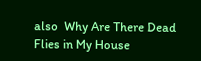also  Why Are There Dead Flies in My House